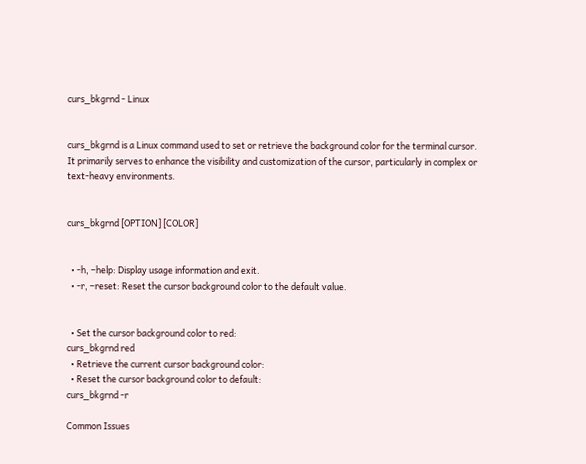curs_bkgrnd - Linux


curs_bkgrnd is a Linux command used to set or retrieve the background color for the terminal cursor. It primarily serves to enhance the visibility and customization of the cursor, particularly in complex or text-heavy environments.


curs_bkgrnd [OPTION] [COLOR]


  • -h, –help: Display usage information and exit.
  • -r, –reset: Reset the cursor background color to the default value.


  • Set the cursor background color to red:
curs_bkgrnd red
  • Retrieve the current cursor background color:
  • Reset the cursor background color to default:
curs_bkgrnd -r

Common Issues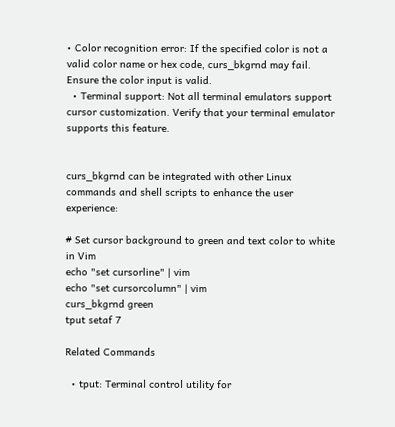• Color recognition error: If the specified color is not a valid color name or hex code, curs_bkgrnd may fail. Ensure the color input is valid.
  • Terminal support: Not all terminal emulators support cursor customization. Verify that your terminal emulator supports this feature.


curs_bkgrnd can be integrated with other Linux commands and shell scripts to enhance the user experience:

# Set cursor background to green and text color to white in Vim
echo "set cursorline" | vim
echo "set cursorcolumn" | vim
curs_bkgrnd green
tput setaf 7

Related Commands

  • tput: Terminal control utility for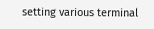setting various terminal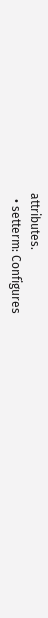attributes.
  • setterm: Configures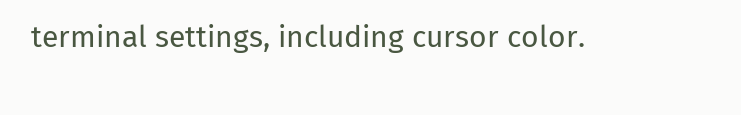terminal settings, including cursor color.